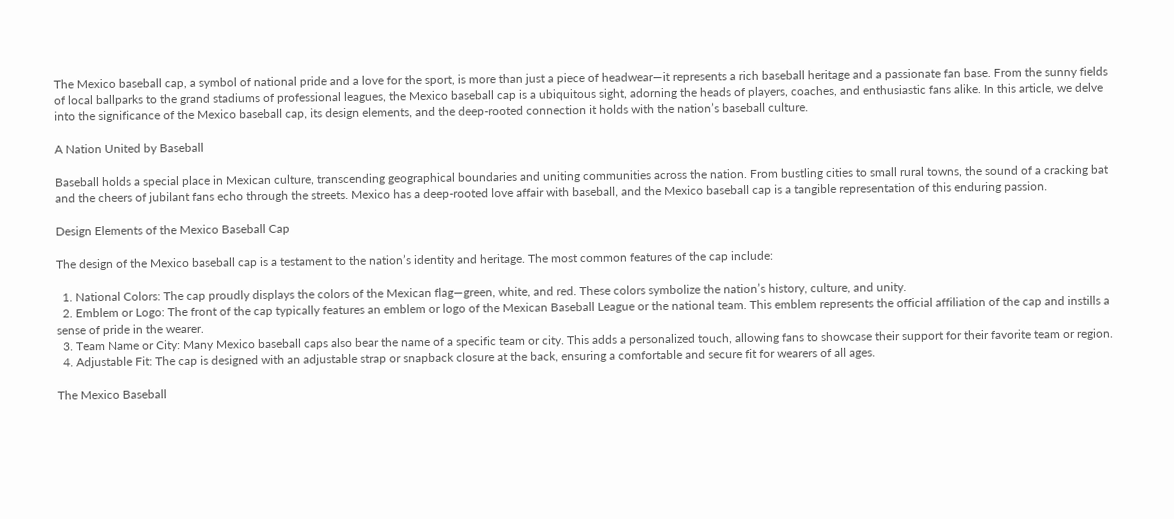The Mexico baseball cap, a symbol of national pride and a love for the sport, is more than just a piece of headwear—it represents a rich baseball heritage and a passionate fan base. From the sunny fields of local ballparks to the grand stadiums of professional leagues, the Mexico baseball cap is a ubiquitous sight, adorning the heads of players, coaches, and enthusiastic fans alike. In this article, we delve into the significance of the Mexico baseball cap, its design elements, and the deep-rooted connection it holds with the nation’s baseball culture.

A Nation United by Baseball

Baseball holds a special place in Mexican culture, transcending geographical boundaries and uniting communities across the nation. From bustling cities to small rural towns, the sound of a cracking bat and the cheers of jubilant fans echo through the streets. Mexico has a deep-rooted love affair with baseball, and the Mexico baseball cap is a tangible representation of this enduring passion.

Design Elements of the Mexico Baseball Cap

The design of the Mexico baseball cap is a testament to the nation’s identity and heritage. The most common features of the cap include:

  1. National Colors: The cap proudly displays the colors of the Mexican flag—green, white, and red. These colors symbolize the nation’s history, culture, and unity.
  2. Emblem or Logo: The front of the cap typically features an emblem or logo of the Mexican Baseball League or the national team. This emblem represents the official affiliation of the cap and instills a sense of pride in the wearer.
  3. Team Name or City: Many Mexico baseball caps also bear the name of a specific team or city. This adds a personalized touch, allowing fans to showcase their support for their favorite team or region.
  4. Adjustable Fit: The cap is designed with an adjustable strap or snapback closure at the back, ensuring a comfortable and secure fit for wearers of all ages.

The Mexico Baseball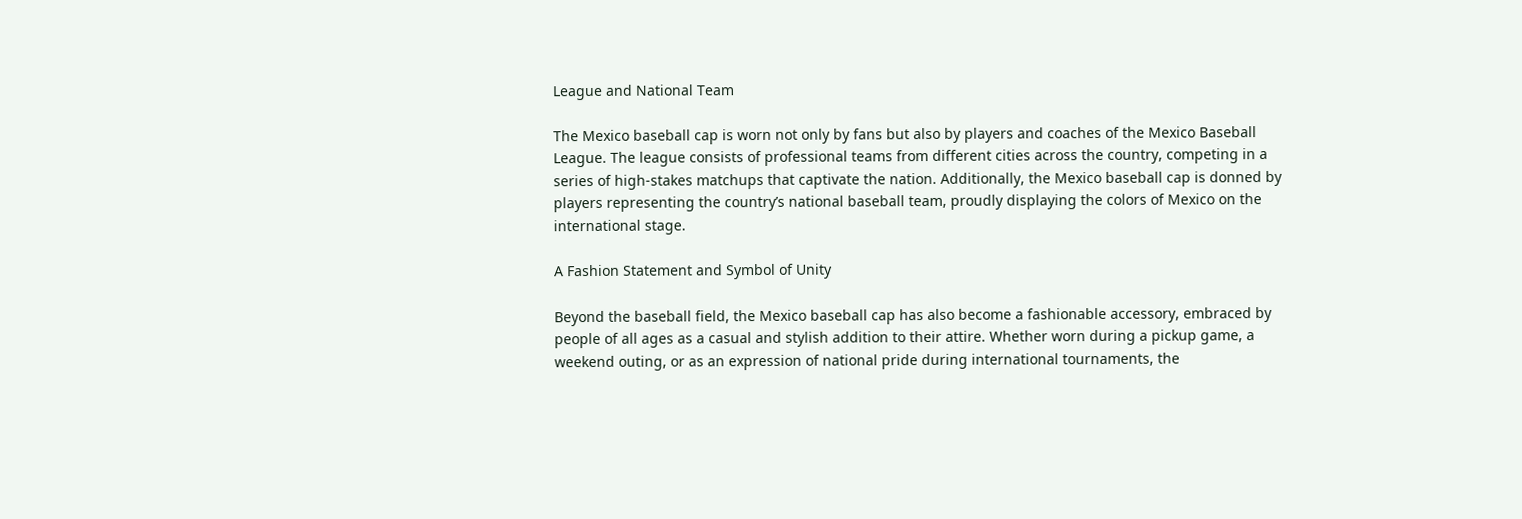League and National Team

The Mexico baseball cap is worn not only by fans but also by players and coaches of the Mexico Baseball League. The league consists of professional teams from different cities across the country, competing in a series of high-stakes matchups that captivate the nation. Additionally, the Mexico baseball cap is donned by players representing the country’s national baseball team, proudly displaying the colors of Mexico on the international stage.

A Fashion Statement and Symbol of Unity

Beyond the baseball field, the Mexico baseball cap has also become a fashionable accessory, embraced by people of all ages as a casual and stylish addition to their attire. Whether worn during a pickup game, a weekend outing, or as an expression of national pride during international tournaments, the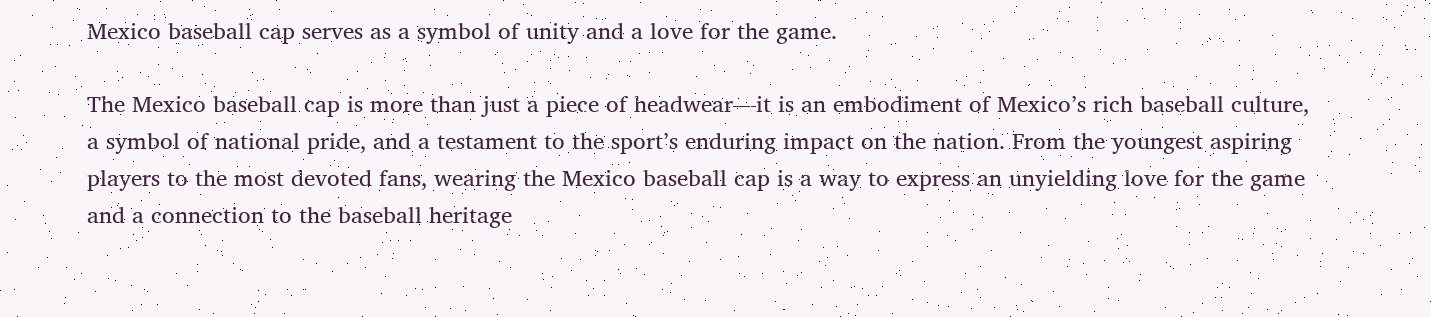Mexico baseball cap serves as a symbol of unity and a love for the game.

The Mexico baseball cap is more than just a piece of headwear—it is an embodiment of Mexico’s rich baseball culture, a symbol of national pride, and a testament to the sport’s enduring impact on the nation. From the youngest aspiring players to the most devoted fans, wearing the Mexico baseball cap is a way to express an unyielding love for the game and a connection to the baseball heritage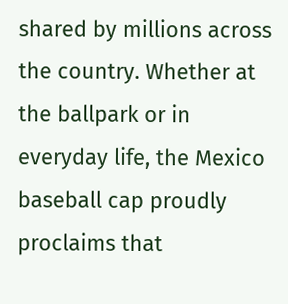shared by millions across the country. Whether at the ballpark or in everyday life, the Mexico baseball cap proudly proclaims that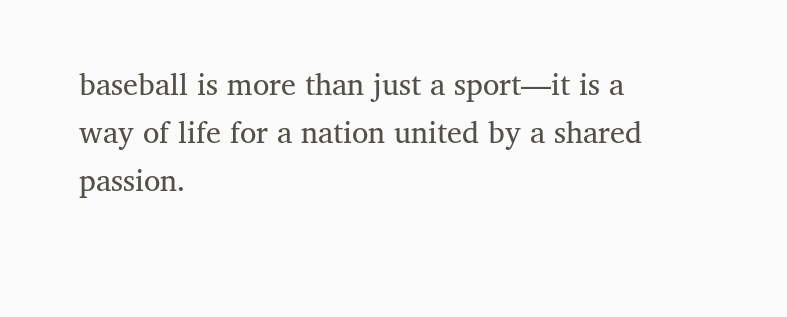baseball is more than just a sport—it is a way of life for a nation united by a shared passion.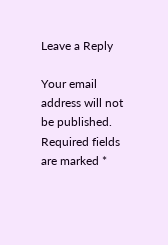Leave a Reply

Your email address will not be published. Required fields are marked *